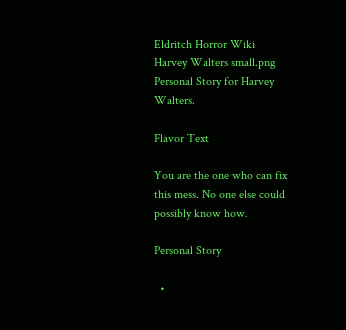Eldritch Horror Wiki
Harvey Walters small.png
Personal Story for Harvey Walters.

Flavor Text

You are the one who can fix this mess. No one else could possibly know how.

Personal Story

  •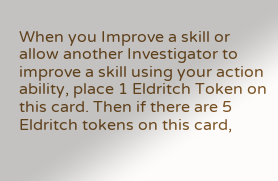When you Improve a skill or allow another Investigator to improve a skill using your action ability, place 1 Eldritch Token on this card. Then if there are 5 Eldritch tokens on this card,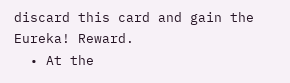discard this card and gain the Eureka! Reward.
  • At the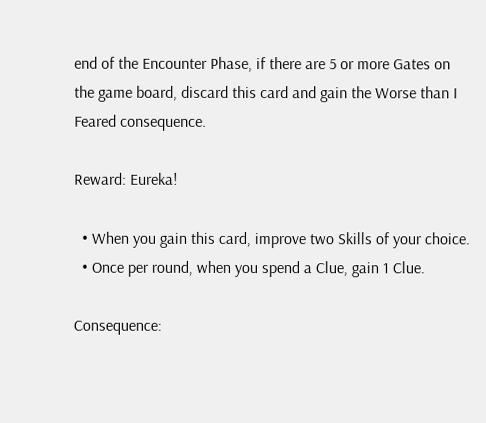end of the Encounter Phase, if there are 5 or more Gates on the game board, discard this card and gain the Worse than I Feared consequence.

Reward: Eureka!

  • When you gain this card, improve two Skills of your choice.
  • Once per round, when you spend a Clue, gain 1 Clue.

Consequence: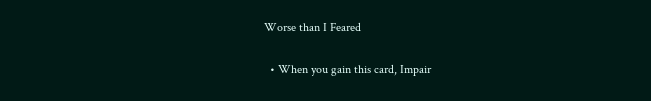Worse than I Feared

  • When you gain this card, Impair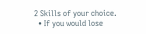2 Skills of your choice.
  • If you would lose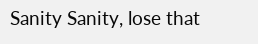Sanity Sanity, lose that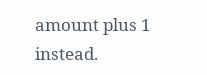amount plus 1 instead.